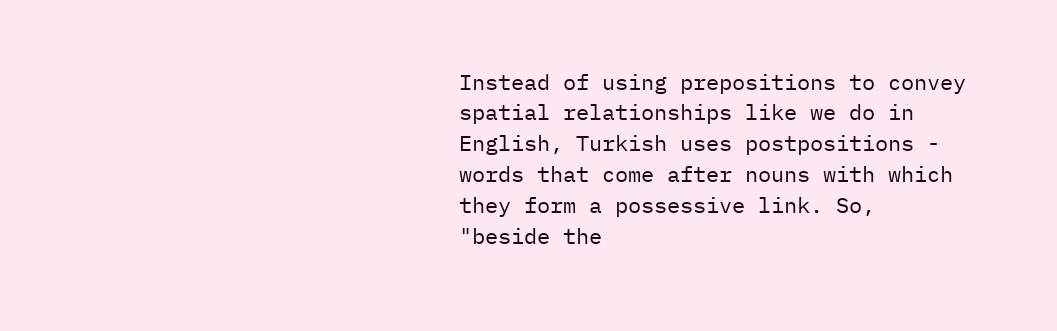Instead of using prepositions to convey spatial relationships like we do in English, Turkish uses postpositions - words that come after nouns with which they form a possessive link. So, "beside the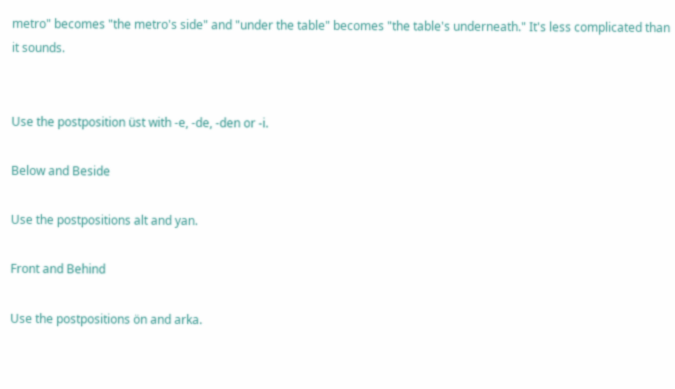metro" becomes "the metro's side" and "under the table" becomes "the table's underneath." It's less complicated than it sounds.


Use the postposition üst with -e, -de, -den or -i.

Below and Beside

Use the postpositions alt and yan.

Front and Behind

Use the postpositions ön and arka.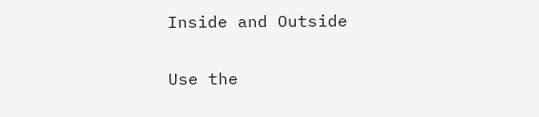Inside and Outside

Use the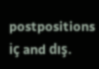postpositions iç and dış.